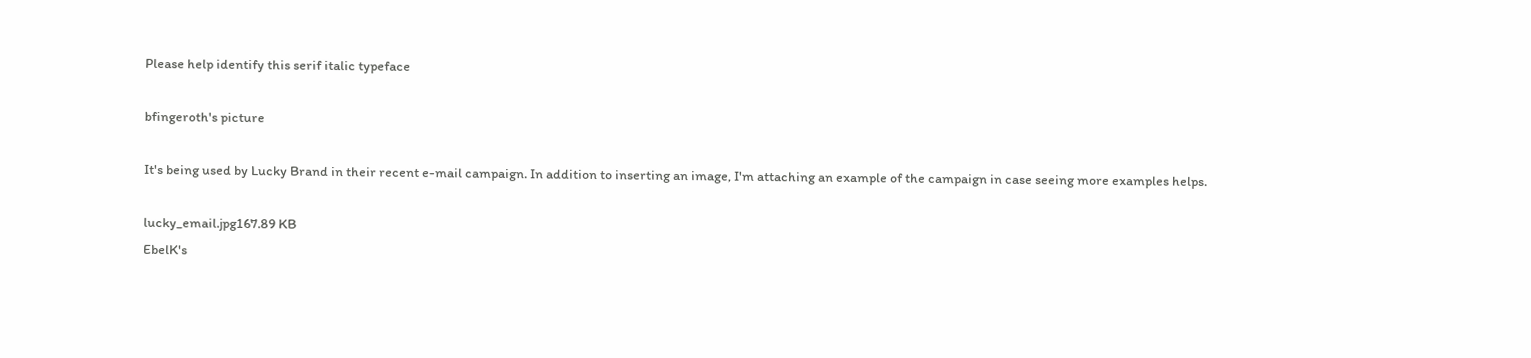Please help identify this serif italic typeface

bfingeroth's picture

It's being used by Lucky Brand in their recent e-mail campaign. In addition to inserting an image, I'm attaching an example of the campaign in case seeing more examples helps.

lucky_email.jpg167.89 KB
EbelK's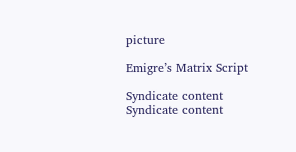picture

Emigre’s Matrix Script

Syndicate content Syndicate content